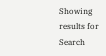Showing results for
Search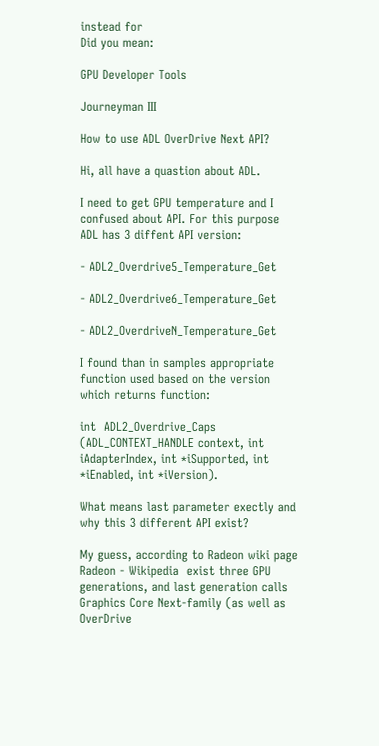instead for
Did you mean:

GPU Developer Tools

Journeyman III

How to use ADL OverDrive Next API?

Hi, all have a quastion about ADL.

I need to get GPU temperature and I confused about API. For this purpose ADL has 3 diffent API version:

- ADL2_Overdrive5_Temperature_Get

- ADL2_Overdrive6_Temperature_Get

- ADL2_OverdriveN_Temperature_Get

I found than in samples appropriate function used based on the version which returns function:

int  ADL2_Overdrive_Caps (ADL_CONTEXT_HANDLE context, int iAdapterIndex, int *iSupported, int *iEnabled, int *iVersion).

What means last parameter exectly and why this 3 different API exist?

My guess, according to Radeon wiki page Radeon - Wikipedia  exist three GPU generations, and last generation calls Graphics Core Next-family (as well as OverDrive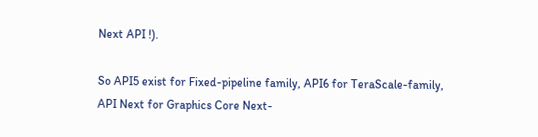Next API !).

So API5 exist for Fixed-pipeline family, API6 for TeraScale-family, API Next for Graphics Core Next-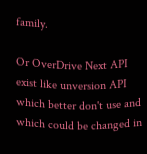family.

Or OverDrive Next API exist like unversion API which better don't use and which could be changed in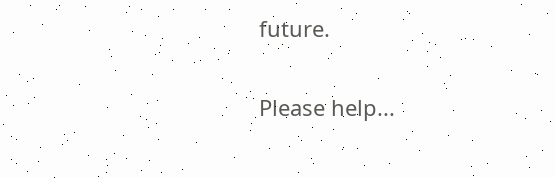future.

Please help...